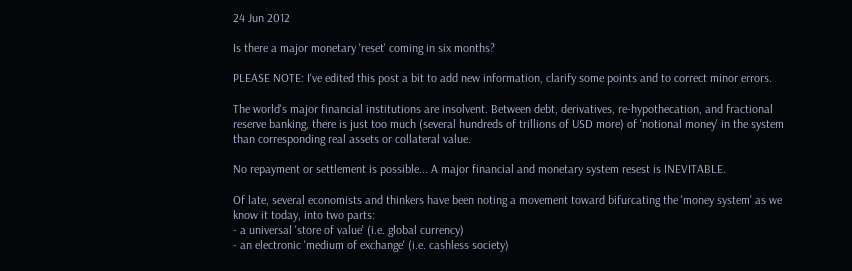24 Jun 2012

Is there a major monetary 'reset' coming in six months?

PLEASE NOTE: I've edited this post a bit to add new information, clarify some points and to correct minor errors.

The world's major financial institutions are insolvent. Between debt, derivatives, re-hypothecation, and fractional reserve banking, there is just too much (several hundreds of trillions of USD more) of 'notional money' in the system than corresponding real assets or collateral value.

No repayment or settlement is possible... A major financial and monetary system resest is INEVITABLE.

Of late, several economists and thinkers have been noting a movement toward bifurcating the 'money system' as we know it today, into two parts:
- a universal 'store of value' (i.e. global currency)
- an electronic 'medium of exchange' (i.e. cashless society)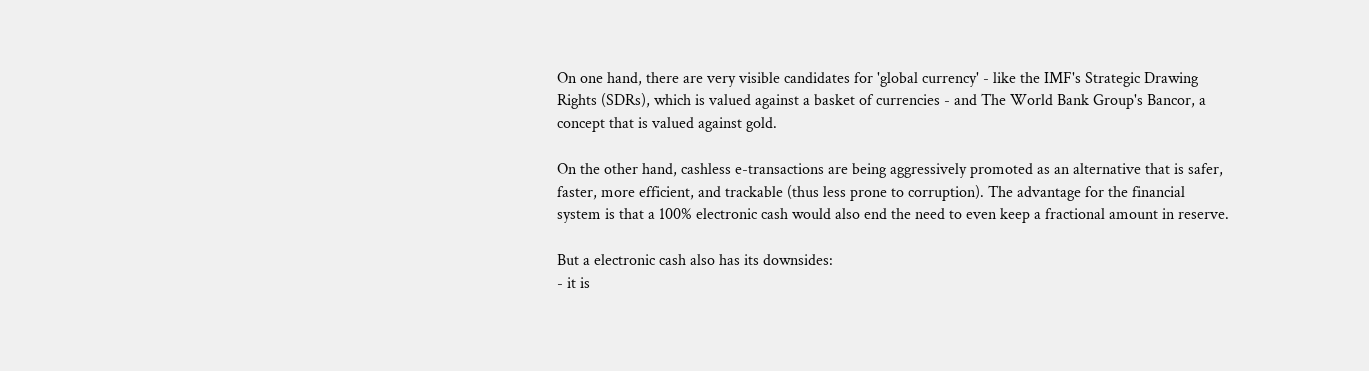On one hand, there are very visible candidates for 'global currency' - like the IMF's Strategic Drawing Rights (SDRs), which is valued against a basket of currencies - and The World Bank Group's Bancor, a concept that is valued against gold.

On the other hand, cashless e-transactions are being aggressively promoted as an alternative that is safer, faster, more efficient, and trackable (thus less prone to corruption). The advantage for the financial system is that a 100% electronic cash would also end the need to even keep a fractional amount in reserve.

But a electronic cash also has its downsides:
- it is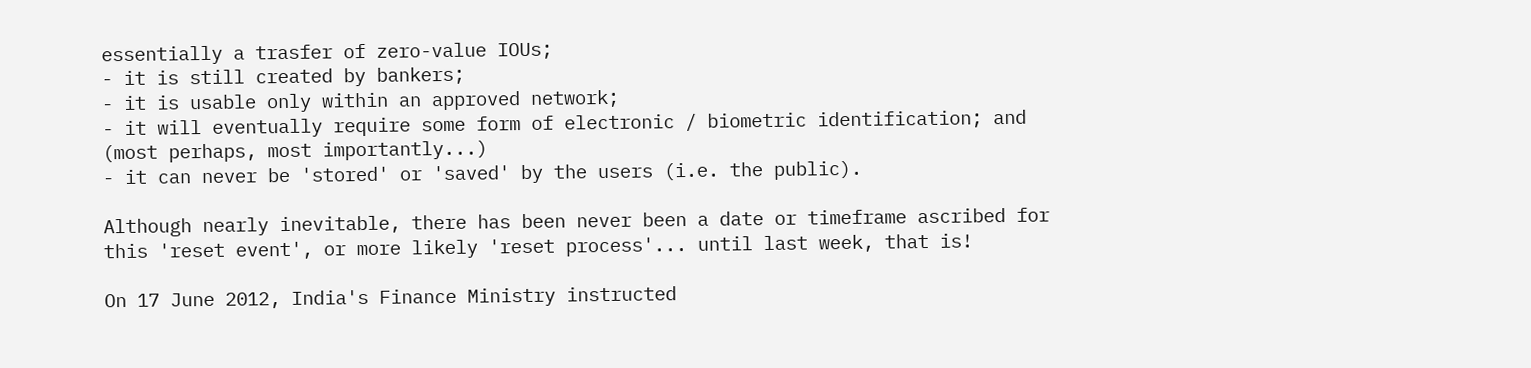essentially a trasfer of zero-value IOUs;
- it is still created by bankers;
- it is usable only within an approved network;
- it will eventually require some form of electronic / biometric identification; and (most perhaps, most importantly...)
- it can never be 'stored' or 'saved' by the users (i.e. the public).

Although nearly inevitable, there has been never been a date or timeframe ascribed for this 'reset event', or more likely 'reset process'... until last week, that is!

On 17 June 2012, India's Finance Ministry instructed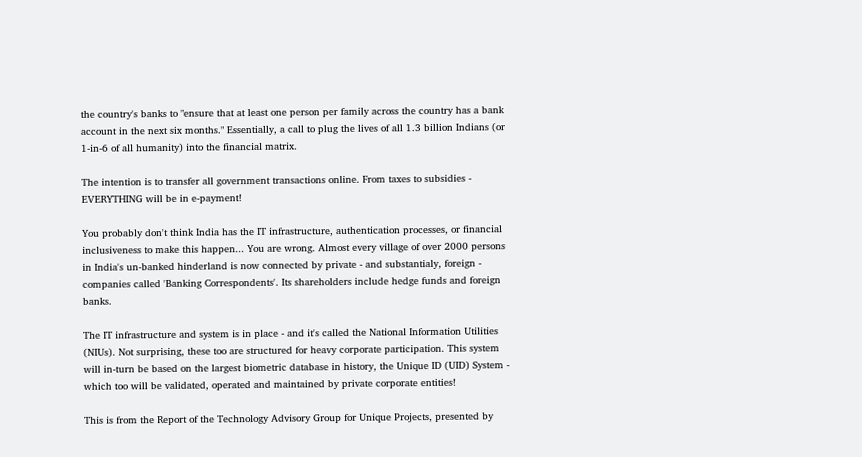the country's banks to "ensure that at least one person per family across the country has a bank account in the next six months." Essentially, a call to plug the lives of all 1.3 billion Indians (or 1-in-6 of all humanity) into the financial matrix.

The intention is to transfer all government transactions online. From taxes to subsidies - EVERYTHING will be in e-payment!

You probably don't think India has the IT infrastructure, authentication processes, or financial inclusiveness to make this happen... You are wrong. Almost every village of over 2000 persons in India's un-banked hinderland is now connected by private - and substantialy, foreign - companies called 'Banking Correspondents'. Its shareholders include hedge funds and foreign banks.

The IT infrastructure and system is in place - and it's called the National Information Utilities (NIUs). Not surprising, these too are structured for heavy corporate participation. This system will in-turn be based on the largest biometric database in history, the Unique ID (UID) System - which too will be validated, operated and maintained by private corporate entities!

This is from the Report of the Technology Advisory Group for Unique Projects, presented by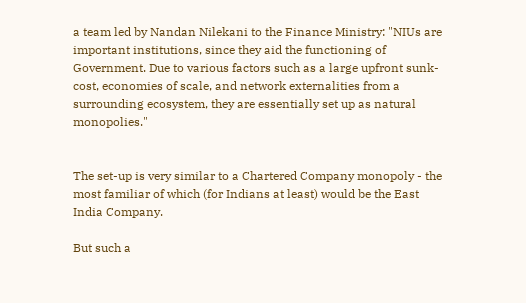a team led by Nandan Nilekani to the Finance Ministry: "NIUs are important institutions, since they aid the functioning of Government. Due to various factors such as a large upfront sunk-cost, economies of scale, and network externalities from a surrounding ecosystem, they are essentially set up as natural monopolies."


The set-up is very similar to a Chartered Company monopoly - the most familiar of which (for Indians at least) would be the East India Company.

But such a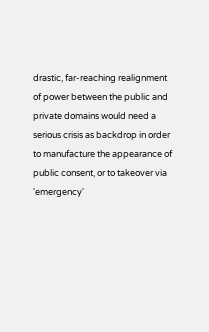drastic, far-reaching realignment of power between the public and private domains would need a serious crisis as backdrop in order to manufacture the appearance of public consent, or to takeover via 'emergency'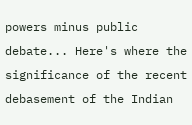powers minus public debate... Here's where the significance of the recent debasement of the Indian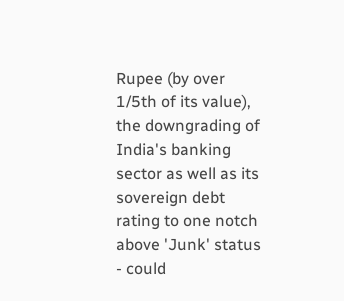Rupee (by over 1/5th of its value), the downgrading of India's banking sector as well as its sovereign debt rating to one notch above 'Junk' status - could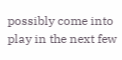possibly come into play in the next few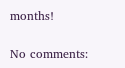months!

No comments: